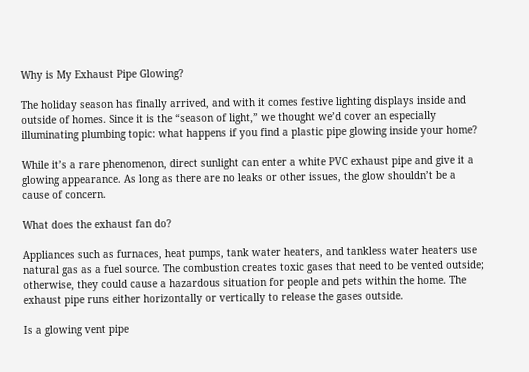Why is My Exhaust Pipe Glowing?

The holiday season has finally arrived, and with it comes festive lighting displays inside and outside of homes. Since it is the “season of light,” we thought we’d cover an especially illuminating plumbing topic: what happens if you find a plastic pipe glowing inside your home?

While it’s a rare phenomenon, direct sunlight can enter a white PVC exhaust pipe and give it a glowing appearance. As long as there are no leaks or other issues, the glow shouldn’t be a cause of concern.

What does the exhaust fan do?

Appliances such as furnaces, heat pumps, tank water heaters, and tankless water heaters use natural gas as a fuel source. The combustion creates toxic gases that need to be vented outside; otherwise, they could cause a hazardous situation for people and pets within the home. The exhaust pipe runs either horizontally or vertically to release the gases outside.

Is a glowing vent pipe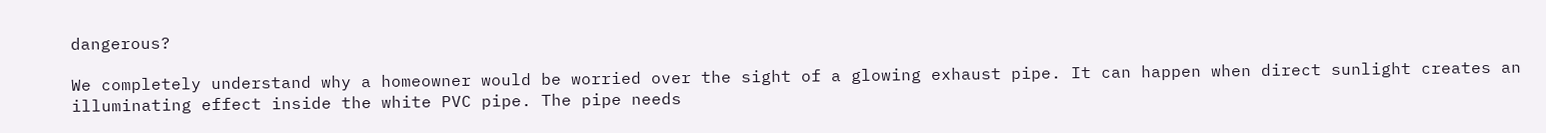dangerous?

We completely understand why a homeowner would be worried over the sight of a glowing exhaust pipe. It can happen when direct sunlight creates an illuminating effect inside the white PVC pipe. The pipe needs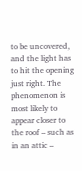to be uncovered, and the light has to hit the opening just right. The phenomenon is most likely to appear closer to the roof – such as in an attic –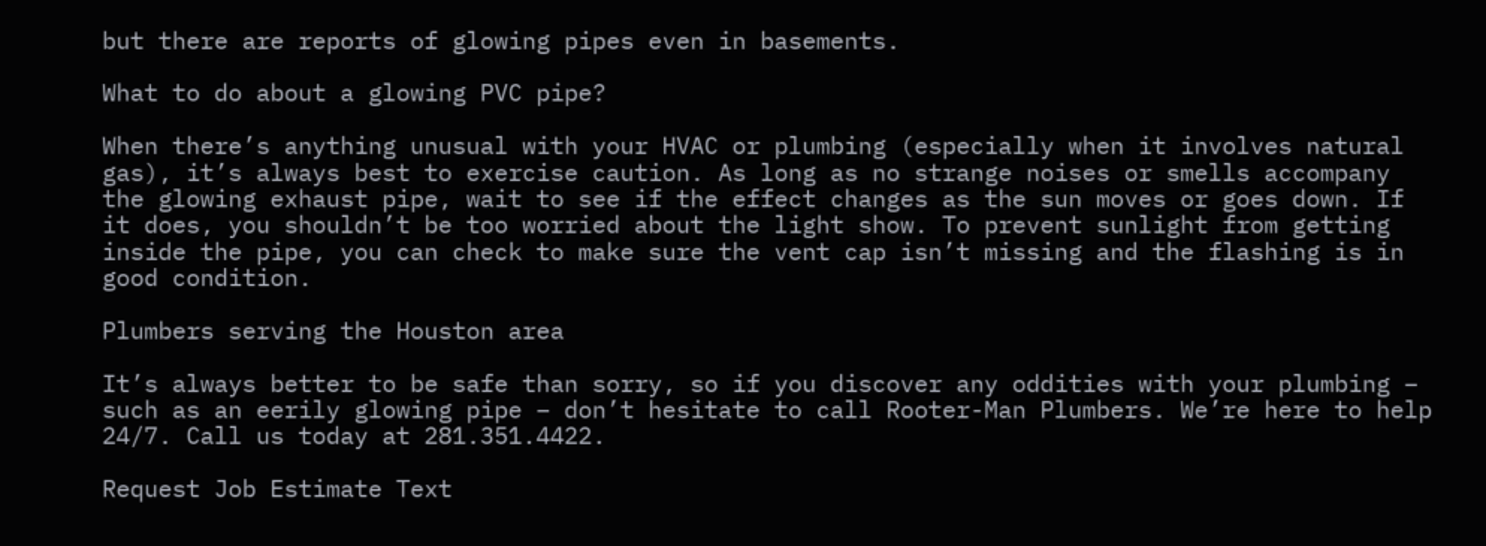but there are reports of glowing pipes even in basements.

What to do about a glowing PVC pipe?

When there’s anything unusual with your HVAC or plumbing (especially when it involves natural gas), it’s always best to exercise caution. As long as no strange noises or smells accompany the glowing exhaust pipe, wait to see if the effect changes as the sun moves or goes down. If it does, you shouldn’t be too worried about the light show. To prevent sunlight from getting inside the pipe, you can check to make sure the vent cap isn’t missing and the flashing is in good condition.

Plumbers serving the Houston area

It’s always better to be safe than sorry, so if you discover any oddities with your plumbing – such as an eerily glowing pipe – don’t hesitate to call Rooter-Man Plumbers. We’re here to help 24/7. Call us today at 281.351.4422.

Request Job Estimate Text